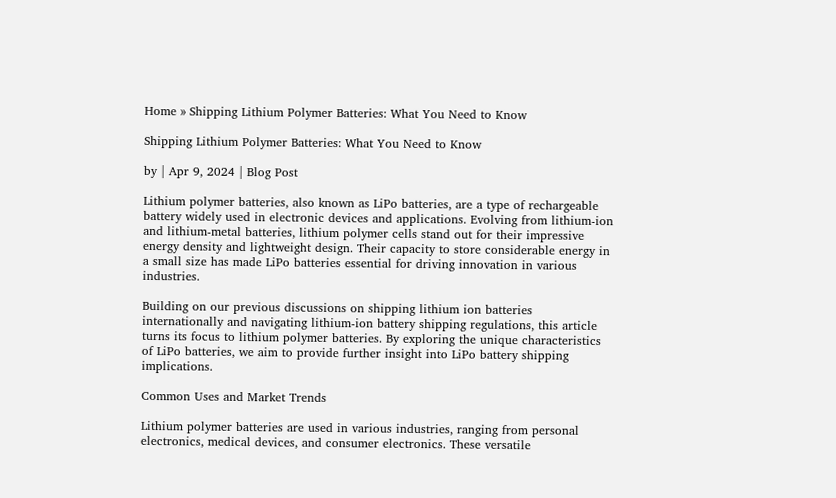Home » Shipping Lithium Polymer Batteries: What You Need to Know

Shipping Lithium Polymer Batteries: What You Need to Know

by | Apr 9, 2024 | Blog Post

Lithium polymer batteries, also known as LiPo batteries, are a type of rechargeable battery widely used in electronic devices and applications. Evolving from lithium-ion and lithium-metal batteries, lithium polymer cells stand out for their impressive energy density and lightweight design. Their capacity to store considerable energy in a small size has made LiPo batteries essential for driving innovation in various industries.

Building on our previous discussions on shipping lithium ion batteries internationally and navigating lithium-ion battery shipping regulations, this article turns its focus to lithium polymer batteries. By exploring the unique characteristics of LiPo batteries, we aim to provide further insight into LiPo battery shipping implications.

Common Uses and Market Trends

Lithium polymer batteries are used in various industries, ranging from personal electronics, medical devices, and consumer electronics. These versatile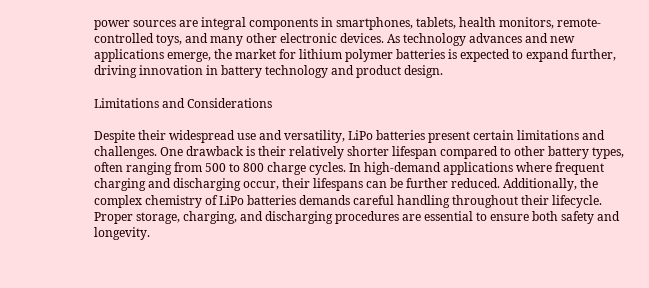power sources are integral components in smartphones, tablets, health monitors, remote-controlled toys, and many other electronic devices. As technology advances and new applications emerge, the market for lithium polymer batteries is expected to expand further, driving innovation in battery technology and product design.

Limitations and Considerations

Despite their widespread use and versatility, LiPo batteries present certain limitations and challenges. One drawback is their relatively shorter lifespan compared to other battery types, often ranging from 500 to 800 charge cycles. In high-demand applications where frequent charging and discharging occur, their lifespans can be further reduced. Additionally, the complex chemistry of LiPo batteries demands careful handling throughout their lifecycle. Proper storage, charging, and discharging procedures are essential to ensure both safety and longevity.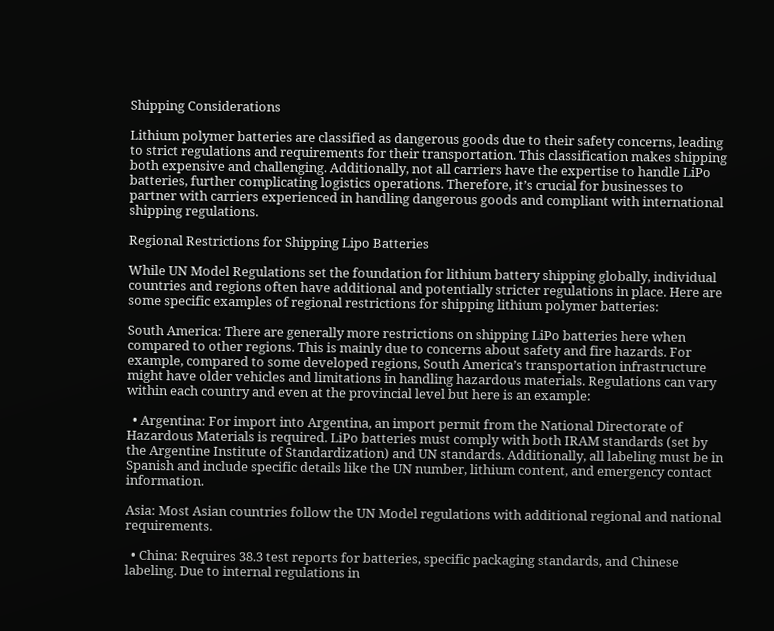Shipping Considerations

Lithium polymer batteries are classified as dangerous goods due to their safety concerns, leading to strict regulations and requirements for their transportation. This classification makes shipping both expensive and challenging. Additionally, not all carriers have the expertise to handle LiPo batteries, further complicating logistics operations. Therefore, it’s crucial for businesses to partner with carriers experienced in handling dangerous goods and compliant with international shipping regulations.

Regional Restrictions for Shipping Lipo Batteries

While UN Model Regulations set the foundation for lithium battery shipping globally, individual countries and regions often have additional and potentially stricter regulations in place. Here are some specific examples of regional restrictions for shipping lithium polymer batteries:

South America: There are generally more restrictions on shipping LiPo batteries here when compared to other regions. This is mainly due to concerns about safety and fire hazards. For example, compared to some developed regions, South America’s transportation infrastructure might have older vehicles and limitations in handling hazardous materials. Regulations can vary within each country and even at the provincial level but here is an example:

  • Argentina: For import into Argentina, an import permit from the National Directorate of Hazardous Materials is required. LiPo batteries must comply with both IRAM standards (set by the Argentine Institute of Standardization) and UN standards. Additionally, all labeling must be in Spanish and include specific details like the UN number, lithium content, and emergency contact information.

Asia: Most Asian countries follow the UN Model regulations with additional regional and national requirements.

  • China: Requires 38.3 test reports for batteries, specific packaging standards, and Chinese labeling. Due to internal regulations in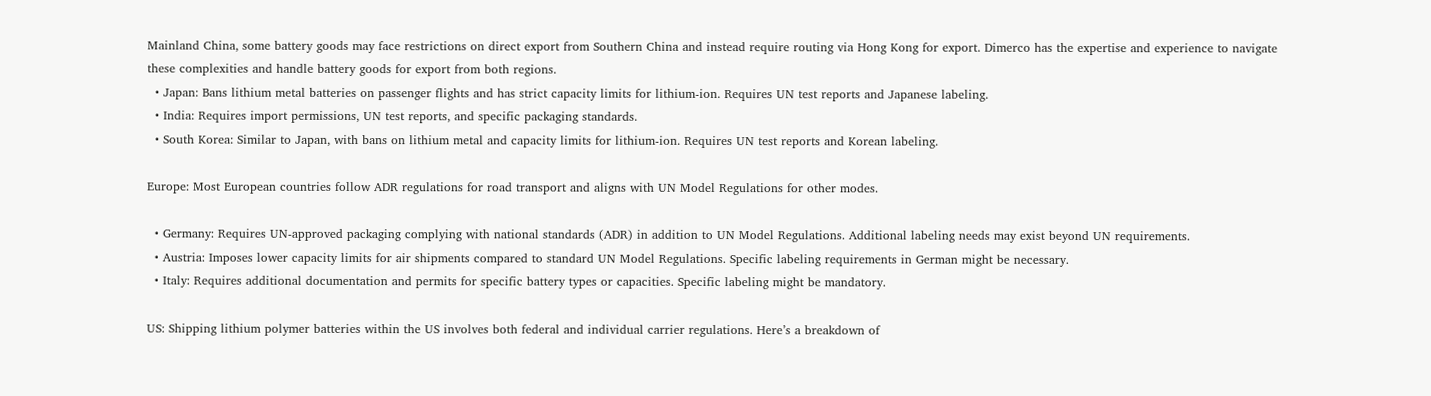Mainland China, some battery goods may face restrictions on direct export from Southern China and instead require routing via Hong Kong for export. Dimerco has the expertise and experience to navigate these complexities and handle battery goods for export from both regions.
  • Japan: Bans lithium metal batteries on passenger flights and has strict capacity limits for lithium-ion. Requires UN test reports and Japanese labeling.
  • India: Requires import permissions, UN test reports, and specific packaging standards.
  • South Korea: Similar to Japan, with bans on lithium metal and capacity limits for lithium-ion. Requires UN test reports and Korean labeling.

Europe: Most European countries follow ADR regulations for road transport and aligns with UN Model Regulations for other modes.

  • Germany: Requires UN-approved packaging complying with national standards (ADR) in addition to UN Model Regulations. Additional labeling needs may exist beyond UN requirements.
  • Austria: Imposes lower capacity limits for air shipments compared to standard UN Model Regulations. Specific labeling requirements in German might be necessary.
  • Italy: Requires additional documentation and permits for specific battery types or capacities. Specific labeling might be mandatory.

US: Shipping lithium polymer batteries within the US involves both federal and individual carrier regulations. Here’s a breakdown of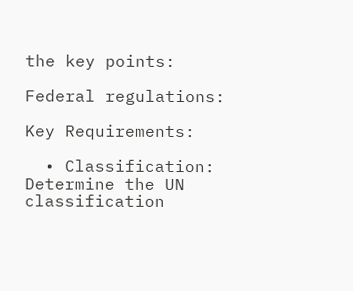the key points:

Federal regulations:

Key Requirements:

  • Classification: Determine the UN classification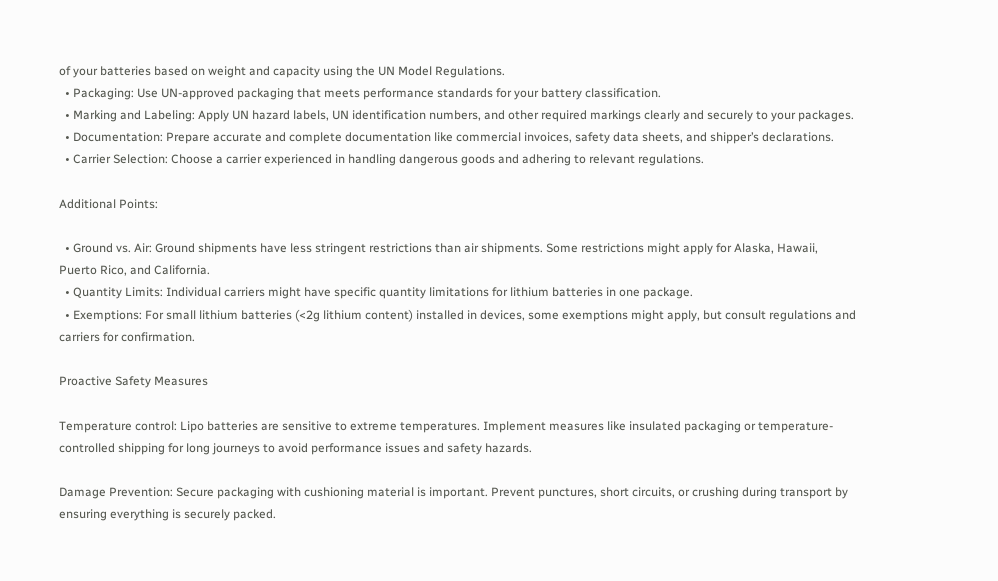of your batteries based on weight and capacity using the UN Model Regulations.
  • Packaging: Use UN-approved packaging that meets performance standards for your battery classification.
  • Marking and Labeling: Apply UN hazard labels, UN identification numbers, and other required markings clearly and securely to your packages.
  • Documentation: Prepare accurate and complete documentation like commercial invoices, safety data sheets, and shipper’s declarations.
  • Carrier Selection: Choose a carrier experienced in handling dangerous goods and adhering to relevant regulations.

Additional Points:

  • Ground vs. Air: Ground shipments have less stringent restrictions than air shipments. Some restrictions might apply for Alaska, Hawaii, Puerto Rico, and California.
  • Quantity Limits: Individual carriers might have specific quantity limitations for lithium batteries in one package.
  • Exemptions: For small lithium batteries (<2g lithium content) installed in devices, some exemptions might apply, but consult regulations and carriers for confirmation.

Proactive Safety Measures

Temperature control: Lipo batteries are sensitive to extreme temperatures. Implement measures like insulated packaging or temperature-controlled shipping for long journeys to avoid performance issues and safety hazards.

Damage Prevention: Secure packaging with cushioning material is important. Prevent punctures, short circuits, or crushing during transport by ensuring everything is securely packed.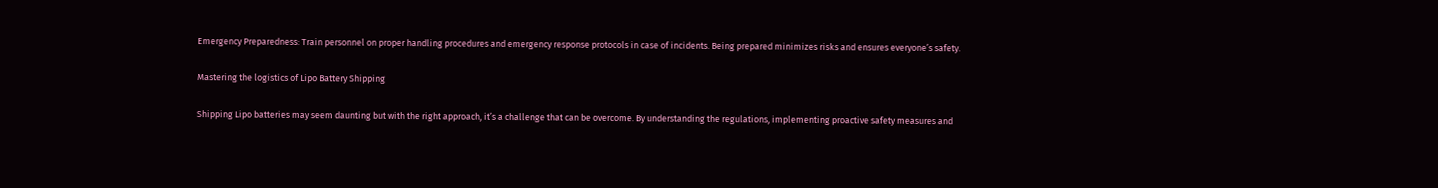Emergency Preparedness: Train personnel on proper handling procedures and emergency response protocols in case of incidents. Being prepared minimizes risks and ensures everyone’s safety.

Mastering the logistics of Lipo Battery Shipping

Shipping Lipo batteries may seem daunting but with the right approach, it’s a challenge that can be overcome. By understanding the regulations, implementing proactive safety measures and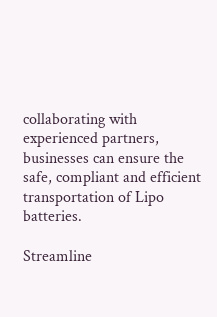collaborating with experienced partners, businesses can ensure the safe, compliant and efficient transportation of Lipo batteries.

Streamline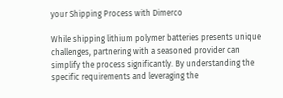your Shipping Process with Dimerco

While shipping lithium polymer batteries presents unique challenges, partnering with a seasoned provider can simplify the process significantly. By understanding the specific requirements and leveraging the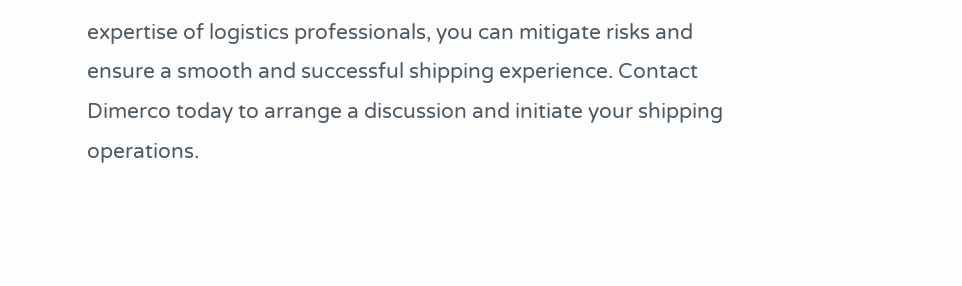expertise of logistics professionals, you can mitigate risks and ensure a smooth and successful shipping experience. Contact Dimerco today to arrange a discussion and initiate your shipping operations.